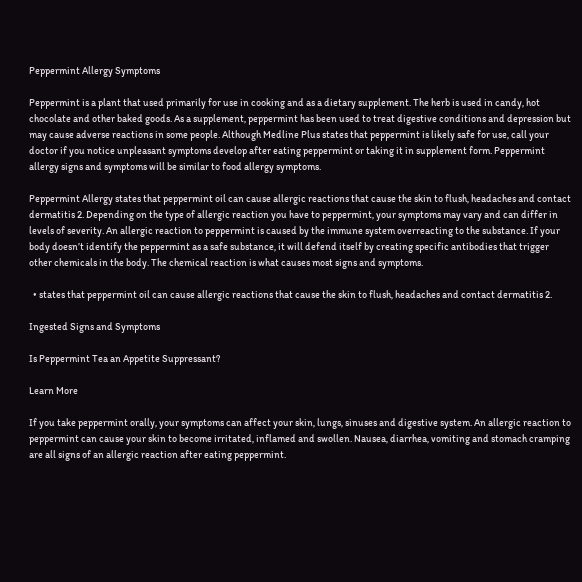Peppermint Allergy Symptoms

Peppermint is a plant that used primarily for use in cooking and as a dietary supplement. The herb is used in candy, hot chocolate and other baked goods. As a supplement, peppermint has been used to treat digestive conditions and depression but may cause adverse reactions in some people. Although Medline Plus states that peppermint is likely safe for use, call your doctor if you notice unpleasant symptoms develop after eating peppermint or taking it in supplement form. Peppermint allergy signs and symptoms will be similar to food allergy symptoms.

Peppermint Allergy states that peppermint oil can cause allergic reactions that cause the skin to flush, headaches and contact dermatitis 2. Depending on the type of allergic reaction you have to peppermint, your symptoms may vary and can differ in levels of severity. An allergic reaction to peppermint is caused by the immune system overreacting to the substance. If your body doesn’t identify the peppermint as a safe substance, it will defend itself by creating specific antibodies that trigger other chemicals in the body. The chemical reaction is what causes most signs and symptoms.

  • states that peppermint oil can cause allergic reactions that cause the skin to flush, headaches and contact dermatitis 2.

Ingested Signs and Symptoms

Is Peppermint Tea an Appetite Suppressant?

Learn More

If you take peppermint orally, your symptoms can affect your skin, lungs, sinuses and digestive system. An allergic reaction to peppermint can cause your skin to become irritated, inflamed and swollen. Nausea, diarrhea, vomiting and stomach cramping are all signs of an allergic reaction after eating peppermint.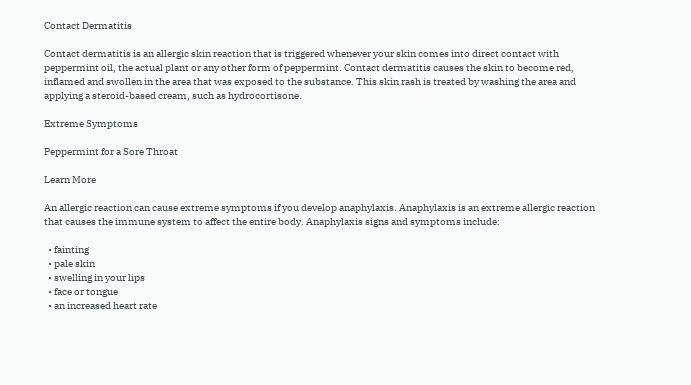Contact Dermatitis

Contact dermatitis is an allergic skin reaction that is triggered whenever your skin comes into direct contact with peppermint oil, the actual plant or any other form of peppermint. Contact dermatitis causes the skin to become red, inflamed and swollen in the area that was exposed to the substance. This skin rash is treated by washing the area and applying a steroid-based cream, such as hydrocortisone.

Extreme Symptoms

Peppermint for a Sore Throat

Learn More

An allergic reaction can cause extreme symptoms if you develop anaphylaxis. Anaphylaxis is an extreme allergic reaction that causes the immune system to affect the entire body. Anaphylaxis signs and symptoms include:

  • fainting
  • pale skin
  • swelling in your lips
  • face or tongue
  • an increased heart rate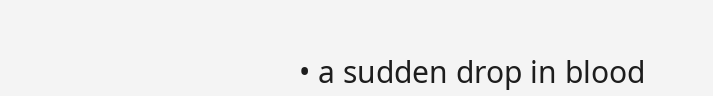• a sudden drop in blood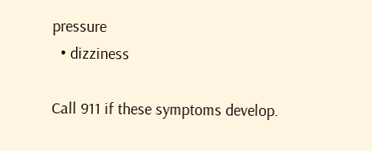pressure
  • dizziness

Call 911 if these symptoms develop.